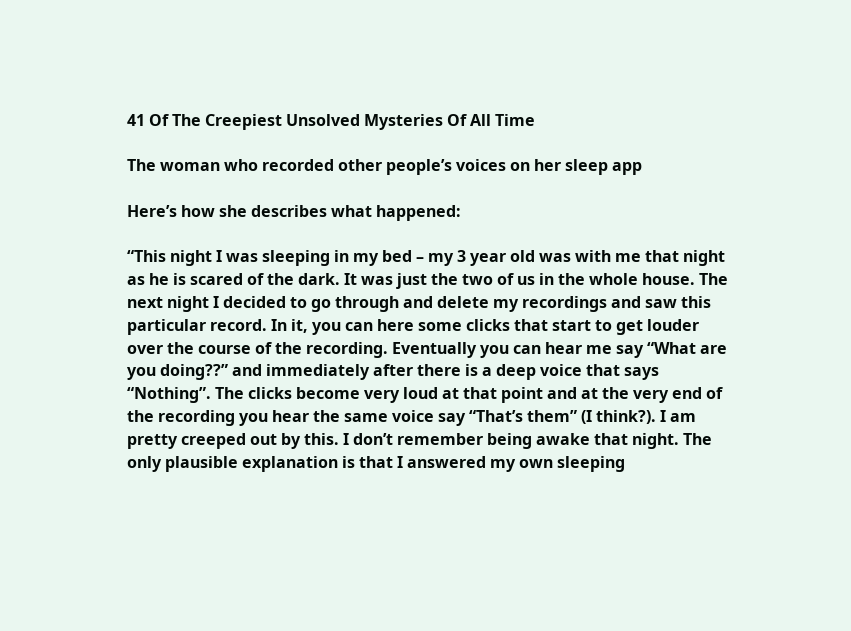41 Of The Creepiest Unsolved Mysteries Of All Time

The woman who recorded other people’s voices on her sleep app

Here’s how she describes what happened:

“This night I was sleeping in my bed – my 3 year old was with me that night as he is scared of the dark. It was just the two of us in the whole house. The next night I decided to go through and delete my recordings and saw this particular record. In it, you can here some clicks that start to get louder over the course of the recording. Eventually you can hear me say “What are you doing??” and immediately after there is a deep voice that says “Nothing”. The clicks become very loud at that point and at the very end of the recording you hear the same voice say “That’s them” (I think?). I am pretty creeped out by this. I don’t remember being awake that night. The only plausible explanation is that I answered my own sleeping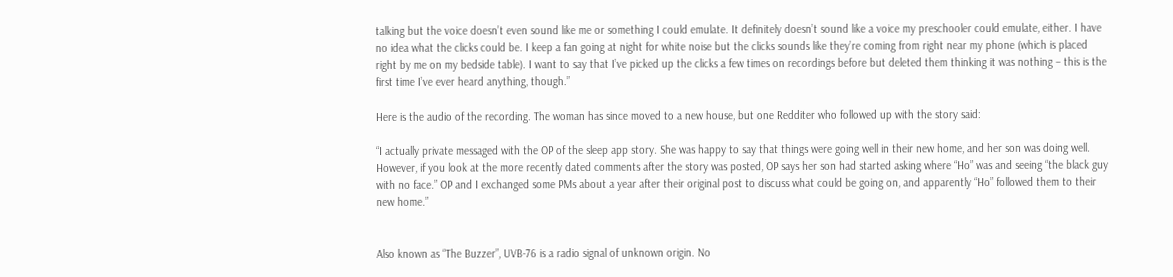talking but the voice doesn’t even sound like me or something I could emulate. It definitely doesn’t sound like a voice my preschooler could emulate, either. I have no idea what the clicks could be. I keep a fan going at night for white noise but the clicks sounds like they’re coming from right near my phone (which is placed right by me on my bedside table). I want to say that I’ve picked up the clicks a few times on recordings before but deleted them thinking it was nothing – this is the first time I’ve ever heard anything, though.”

Here is the audio of the recording. The woman has since moved to a new house, but one Redditer who followed up with the story said:

“I actually private messaged with the OP of the sleep app story. She was happy to say that things were going well in their new home, and her son was doing well. However, if you look at the more recently dated comments after the story was posted, OP says her son had started asking where “Ho” was and seeing “the black guy with no face.” OP and I exchanged some PMs about a year after their original post to discuss what could be going on, and apparently “Ho” followed them to their new home.”


Also known as “The Buzzer”, UVB-76 is a radio signal of unknown origin. No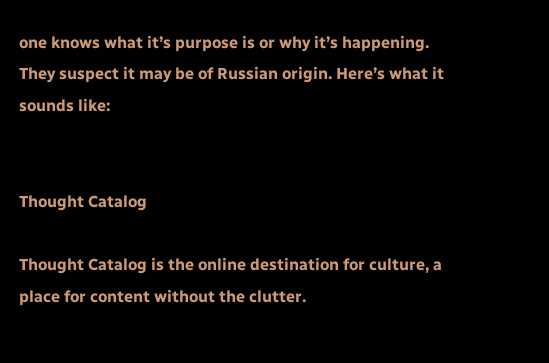one knows what it’s purpose is or why it’s happening. They suspect it may be of Russian origin. Here’s what it sounds like:


Thought Catalog

Thought Catalog is the online destination for culture, a place for content without the clutter.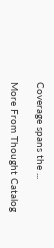Coverage spans the ...

More From Thought Catalog